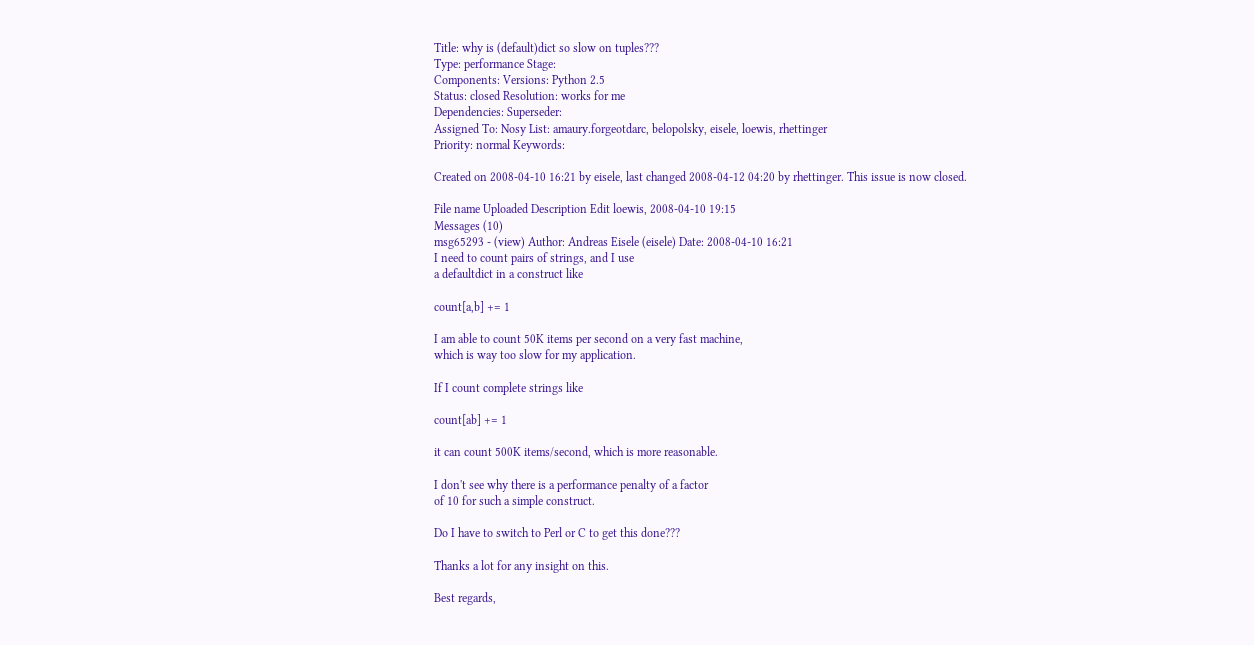Title: why is (default)dict so slow on tuples???
Type: performance Stage:
Components: Versions: Python 2.5
Status: closed Resolution: works for me
Dependencies: Superseder:
Assigned To: Nosy List: amaury.forgeotdarc, belopolsky, eisele, loewis, rhettinger
Priority: normal Keywords:

Created on 2008-04-10 16:21 by eisele, last changed 2008-04-12 04:20 by rhettinger. This issue is now closed.

File name Uploaded Description Edit loewis, 2008-04-10 19:15
Messages (10)
msg65293 - (view) Author: Andreas Eisele (eisele) Date: 2008-04-10 16:21
I need to count pairs of strings, and I use
a defaultdict in a construct like

count[a,b] += 1

I am able to count 50K items per second on a very fast machine,
which is way too slow for my application.

If I count complete strings like

count[ab] += 1

it can count 500K items/second, which is more reasonable.

I don't see why there is a performance penalty of a factor
of 10 for such a simple construct.

Do I have to switch to Perl or C to get this done???

Thanks a lot for any insight on this.

Best regards,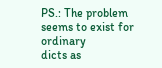PS.: The problem seems to exist for ordinary
dicts as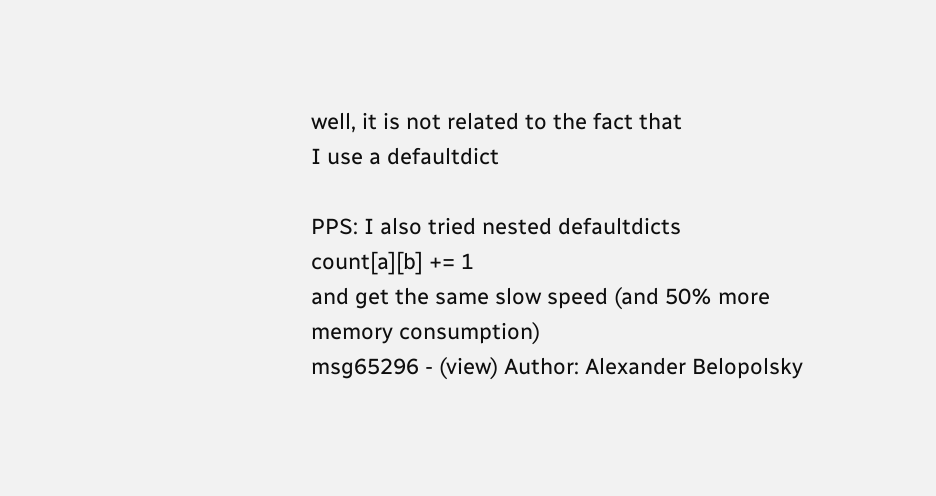well, it is not related to the fact that
I use a defaultdict

PPS: I also tried nested defaultdicts
count[a][b] += 1
and get the same slow speed (and 50% more memory consumption)
msg65296 - (view) Author: Alexander Belopolsky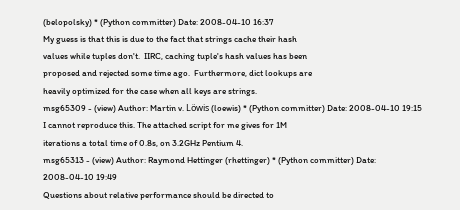(belopolsky) * (Python committer) Date: 2008-04-10 16:37
My guess is that this is due to the fact that strings cache their hash
values while tuples don't.  IIRC, caching tuple's hash values has been
proposed and rejected some time ago.  Furthermore, dict lookups are
heavily optimized for the case when all keys are strings.
msg65309 - (view) Author: Martin v. Löwis (loewis) * (Python committer) Date: 2008-04-10 19:15
I cannot reproduce this. The attached script for me gives for 1M
iterations a total time of 0.8s, on 3.2GHz Pentium 4.
msg65313 - (view) Author: Raymond Hettinger (rhettinger) * (Python committer) Date: 2008-04-10 19:49
Questions about relative performance should be directed to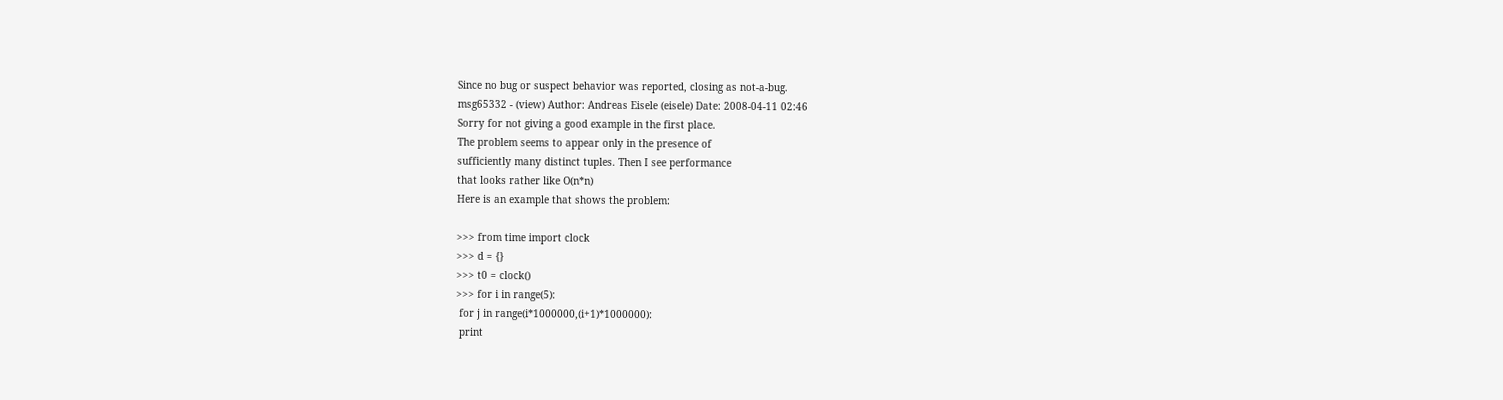Since no bug or suspect behavior was reported, closing as not-a-bug.
msg65332 - (view) Author: Andreas Eisele (eisele) Date: 2008-04-11 02:46
Sorry for not giving a good example in the first place.
The problem seems to appear only in the presence of
sufficiently many distinct tuples. Then I see performance
that looks rather like O(n*n)
Here is an example that shows the problem:

>>> from time import clock
>>> d = {}
>>> t0 = clock()
>>> for i in range(5):
 for j in range(i*1000000,(i+1)*1000000):
 print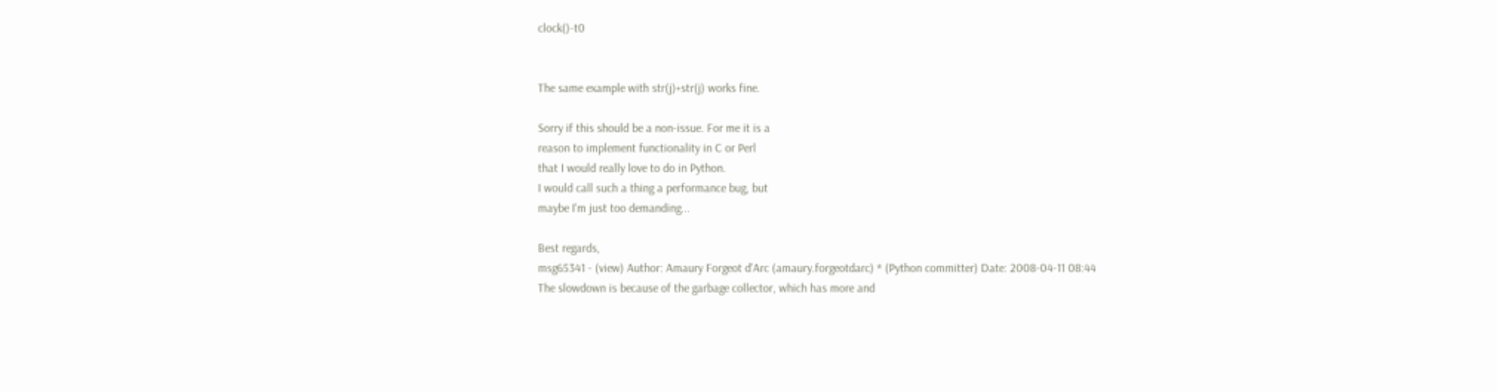clock()-t0


The same example with str(j)+str(j) works fine.

Sorry if this should be a non-issue. For me it is a
reason to implement functionality in C or Perl
that I would really love to do in Python.
I would call such a thing a performance bug, but
maybe I'm just too demanding...

Best regards,
msg65341 - (view) Author: Amaury Forgeot d'Arc (amaury.forgeotdarc) * (Python committer) Date: 2008-04-11 08:44
The slowdown is because of the garbage collector, which has more and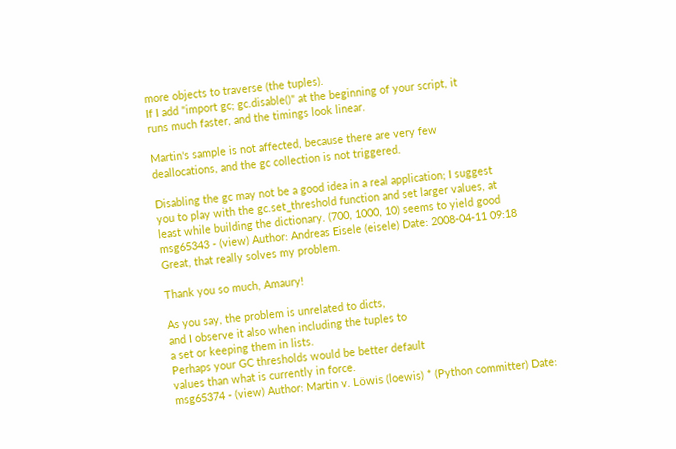more objects to traverse (the tuples).
If I add "import gc; gc.disable()" at the beginning of your script, it
runs much faster, and the timings look linear.

Martin's sample is not affected, because there are very few
deallocations, and the gc collection is not triggered.

Disabling the gc may not be a good idea in a real application; I suggest
you to play with the gc.set_threshold function and set larger values, at
least while building the dictionary. (700, 1000, 10) seems to yield good
msg65343 - (view) Author: Andreas Eisele (eisele) Date: 2008-04-11 09:18
Great, that really solves my problem.

Thank you so much, Amaury!

As you say, the problem is unrelated to dicts,
and I observe it also when including the tuples to
a set or keeping them in lists.
Perhaps your GC thresholds would be better default
values than what is currently in force.
msg65374 - (view) Author: Martin v. Löwis (loewis) * (Python committer) Date: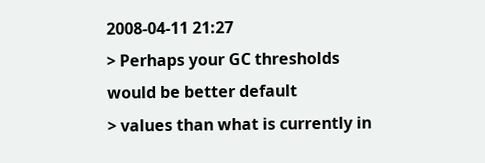2008-04-11 21:27
> Perhaps your GC thresholds would be better default
> values than what is currently in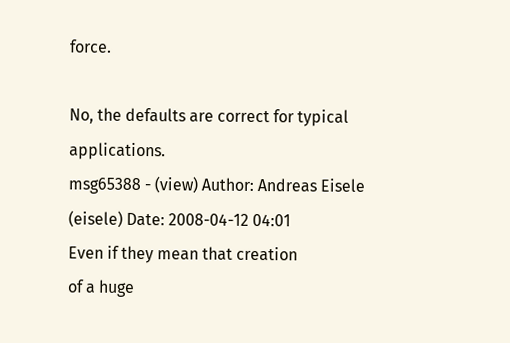force.

No, the defaults are correct for typical applications.
msg65388 - (view) Author: Andreas Eisele (eisele) Date: 2008-04-12 04:01
Even if they mean that creation
of a huge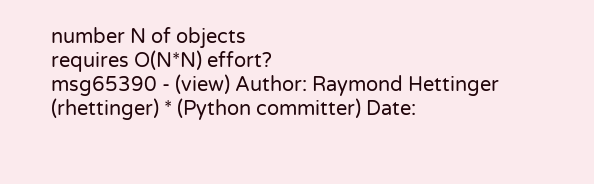number N of objects
requires O(N*N) effort?
msg65390 - (view) Author: Raymond Hettinger (rhettinger) * (Python committer) Date: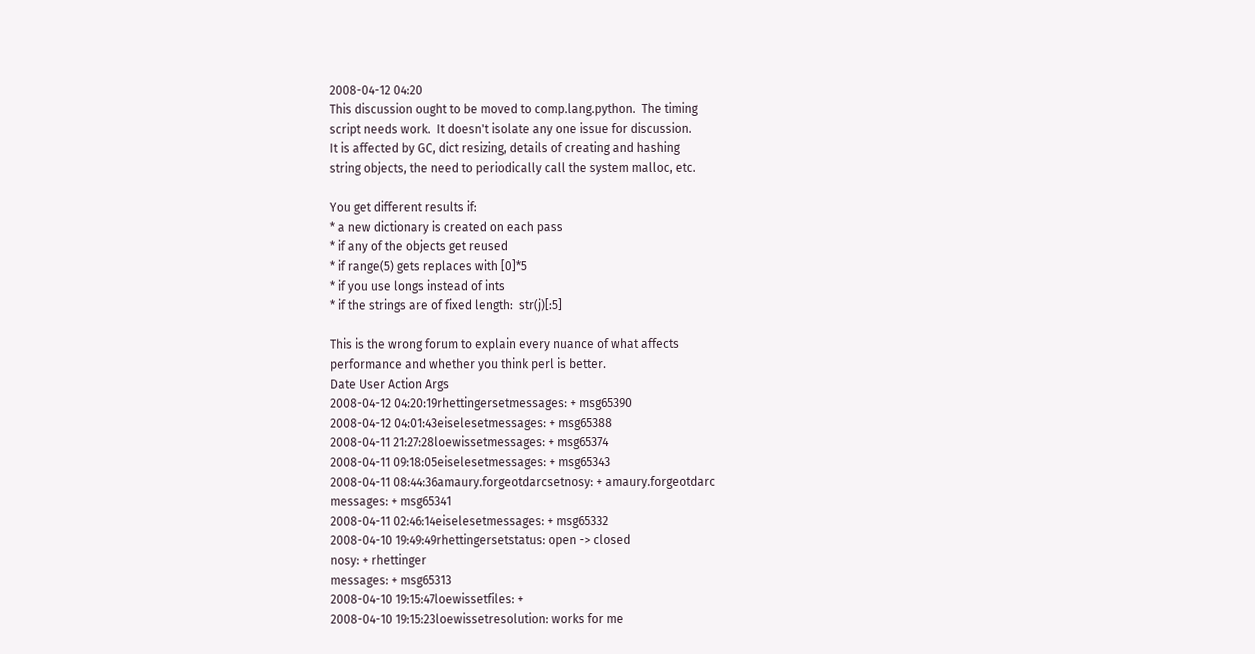2008-04-12 04:20
This discussion ought to be moved to comp.lang.python.  The timing
script needs work.  It doesn't isolate any one issue for discussion.
It is affected by GC, dict resizing, details of creating and hashing
string objects, the need to periodically call the system malloc, etc.

You get different results if:
* a new dictionary is created on each pass
* if any of the objects get reused
* if range(5) gets replaces with [0]*5
* if you use longs instead of ints
* if the strings are of fixed length:  str(j)[:5]

This is the wrong forum to explain every nuance of what affects
performance and whether you think perl is better.
Date User Action Args
2008-04-12 04:20:19rhettingersetmessages: + msg65390
2008-04-12 04:01:43eiselesetmessages: + msg65388
2008-04-11 21:27:28loewissetmessages: + msg65374
2008-04-11 09:18:05eiselesetmessages: + msg65343
2008-04-11 08:44:36amaury.forgeotdarcsetnosy: + amaury.forgeotdarc
messages: + msg65341
2008-04-11 02:46:14eiselesetmessages: + msg65332
2008-04-10 19:49:49rhettingersetstatus: open -> closed
nosy: + rhettinger
messages: + msg65313
2008-04-10 19:15:47loewissetfiles: +
2008-04-10 19:15:23loewissetresolution: works for me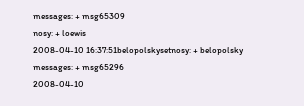messages: + msg65309
nosy: + loewis
2008-04-10 16:37:51belopolskysetnosy: + belopolsky
messages: + msg65296
2008-04-10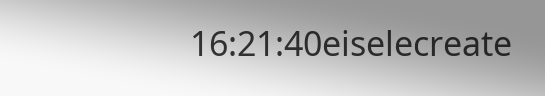16:21:40eiselecreate